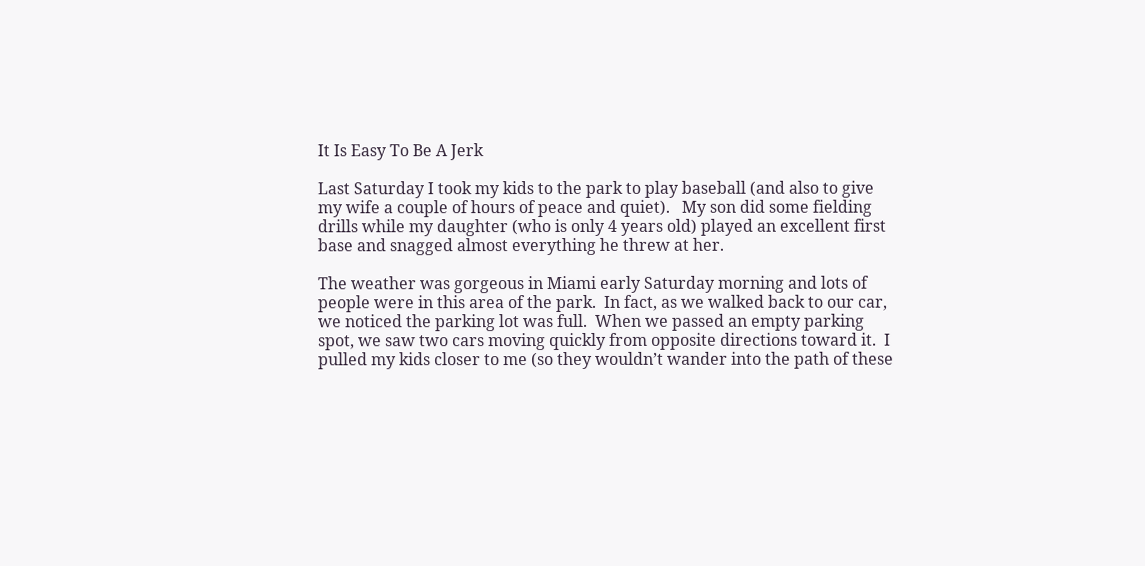It Is Easy To Be A Jerk

Last Saturday I took my kids to the park to play baseball (and also to give my wife a couple of hours of peace and quiet).   My son did some fielding drills while my daughter (who is only 4 years old) played an excellent first base and snagged almost everything he threw at her.

The weather was gorgeous in Miami early Saturday morning and lots of people were in this area of the park.  In fact, as we walked back to our car, we noticed the parking lot was full.  When we passed an empty parking spot, we saw two cars moving quickly from opposite directions toward it.  I pulled my kids closer to me (so they wouldn’t wander into the path of these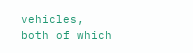vehicles, both of which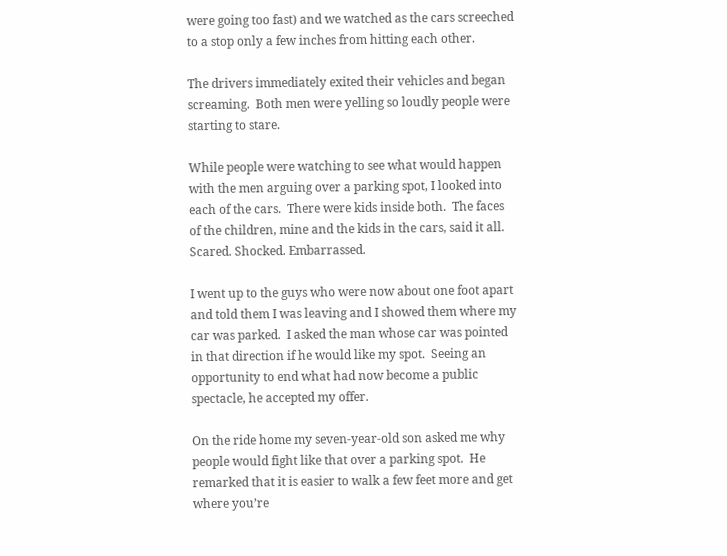were going too fast) and we watched as the cars screeched to a stop only a few inches from hitting each other.

The drivers immediately exited their vehicles and began screaming.  Both men were yelling so loudly people were starting to stare.

While people were watching to see what would happen with the men arguing over a parking spot, I looked into each of the cars.  There were kids inside both.  The faces of the children, mine and the kids in the cars, said it all.  Scared. Shocked. Embarrassed.

I went up to the guys who were now about one foot apart and told them I was leaving and I showed them where my car was parked.  I asked the man whose car was pointed in that direction if he would like my spot.  Seeing an opportunity to end what had now become a public spectacle, he accepted my offer.

On the ride home my seven-year-old son asked me why people would fight like that over a parking spot.  He remarked that it is easier to walk a few feet more and get where you’re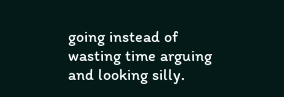going instead of wasting time arguing and looking silly.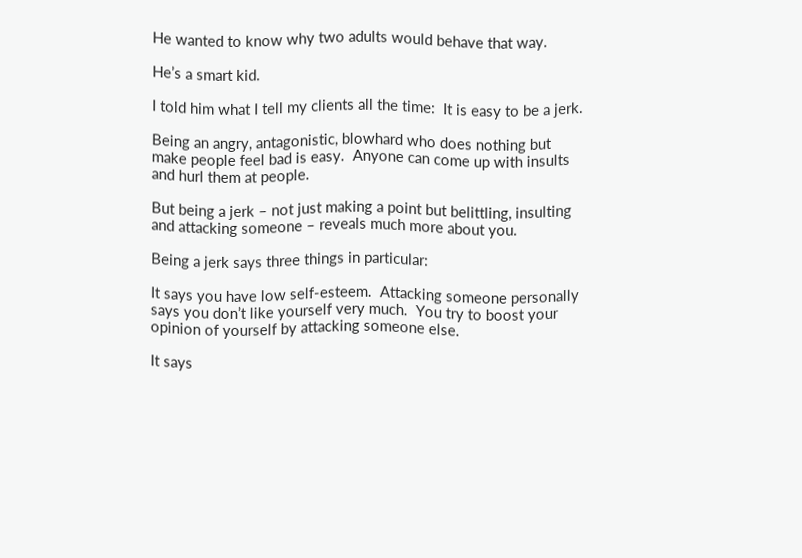He wanted to know why two adults would behave that way.

He’s a smart kid.

I told him what I tell my clients all the time:  It is easy to be a jerk.

Being an angry, antagonistic, blowhard who does nothing but make people feel bad is easy.  Anyone can come up with insults and hurl them at people.

But being a jerk – not just making a point but belittling, insulting and attacking someone – reveals much more about you.

Being a jerk says three things in particular:

It says you have low self-esteem.  Attacking someone personally says you don’t like yourself very much.  You try to boost your opinion of yourself by attacking someone else.

It says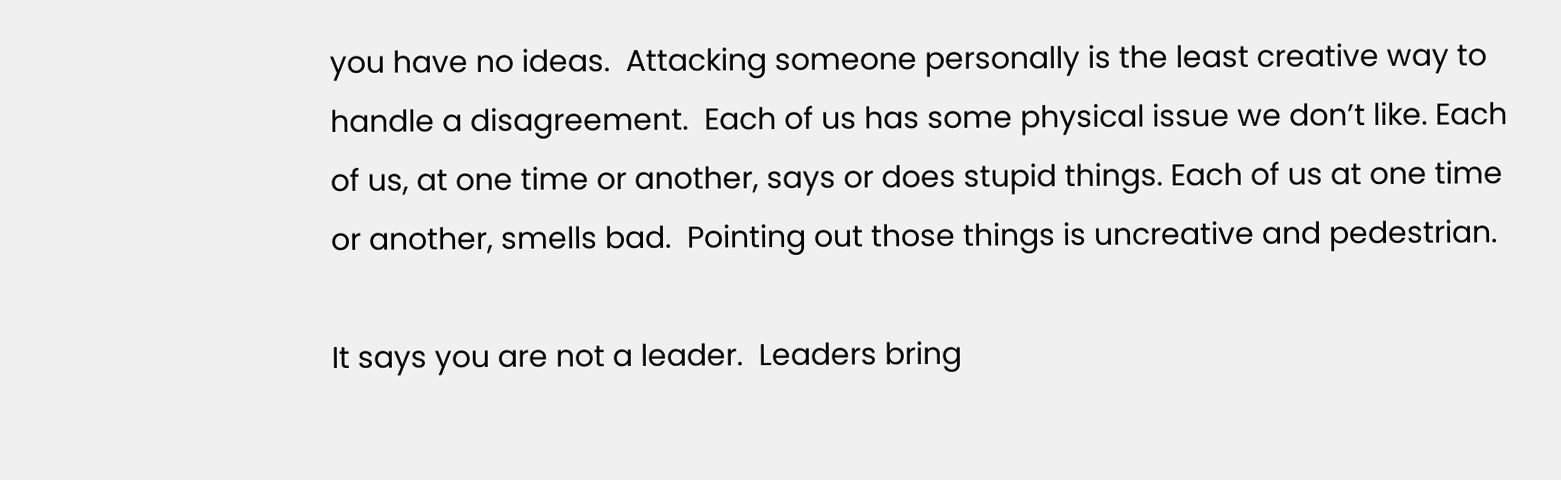you have no ideas.  Attacking someone personally is the least creative way to handle a disagreement.  Each of us has some physical issue we don’t like. Each of us, at one time or another, says or does stupid things. Each of us at one time or another, smells bad.  Pointing out those things is uncreative and pedestrian.

It says you are not a leader.  Leaders bring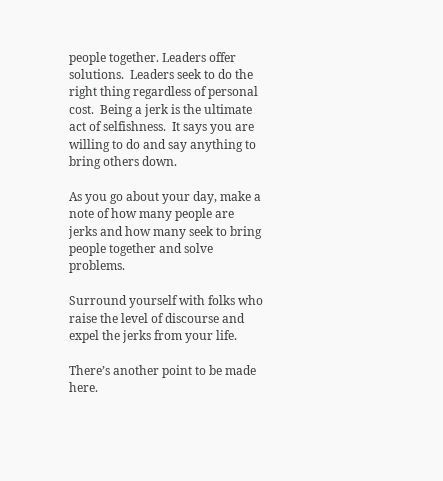people together. Leaders offer solutions.  Leaders seek to do the right thing regardless of personal cost.  Being a jerk is the ultimate act of selfishness.  It says you are willing to do and say anything to bring others down.

As you go about your day, make a note of how many people are jerks and how many seek to bring people together and solve problems.

Surround yourself with folks who raise the level of discourse and expel the jerks from your life.

There’s another point to be made here.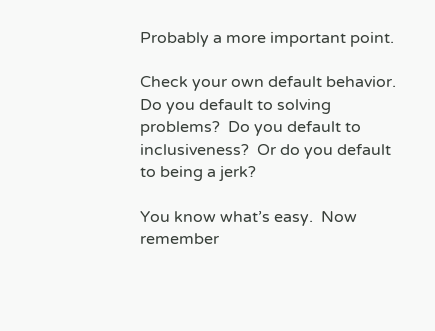Probably a more important point.

Check your own default behavior.  Do you default to solving problems?  Do you default to inclusiveness?  Or do you default to being a jerk?

You know what’s easy.  Now remember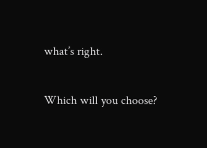what’s right.

Which will you choose?